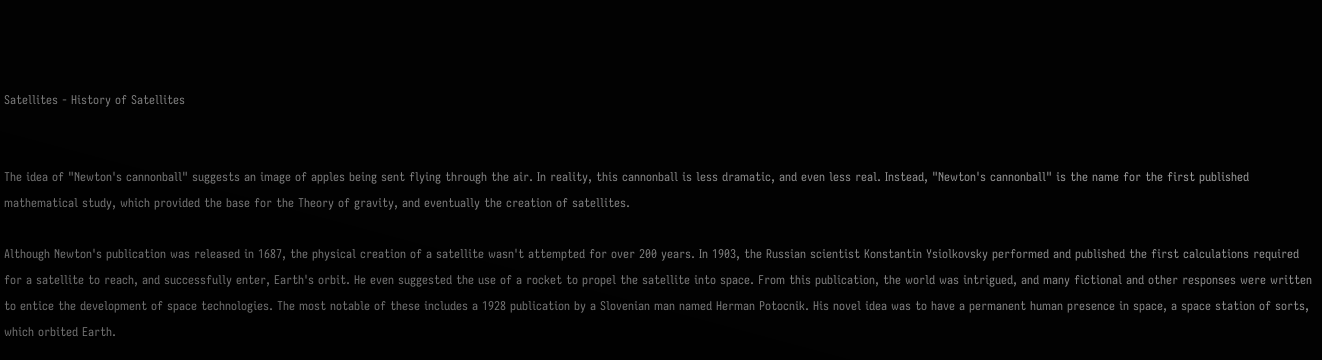Satellites - History of Satellites


The idea of "Newton's cannonball" suggests an image of apples being sent flying through the air. In reality, this cannonball is less dramatic, and even less real. Instead, "Newton's cannonball" is the name for the first published mathematical study, which provided the base for the Theory of gravity, and eventually the creation of satellites.

Although Newton's publication was released in 1687, the physical creation of a satellite wasn't attempted for over 200 years. In 1903, the Russian scientist Konstantin Ysiolkovsky performed and published the first calculations required for a satellite to reach, and successfully enter, Earth's orbit. He even suggested the use of a rocket to propel the satellite into space. From this publication, the world was intrigued, and many fictional and other responses were written to entice the development of space technologies. The most notable of these includes a 1928 publication by a Slovenian man named Herman Potocnik. His novel idea was to have a permanent human presence in space, a space station of sorts, which orbited Earth.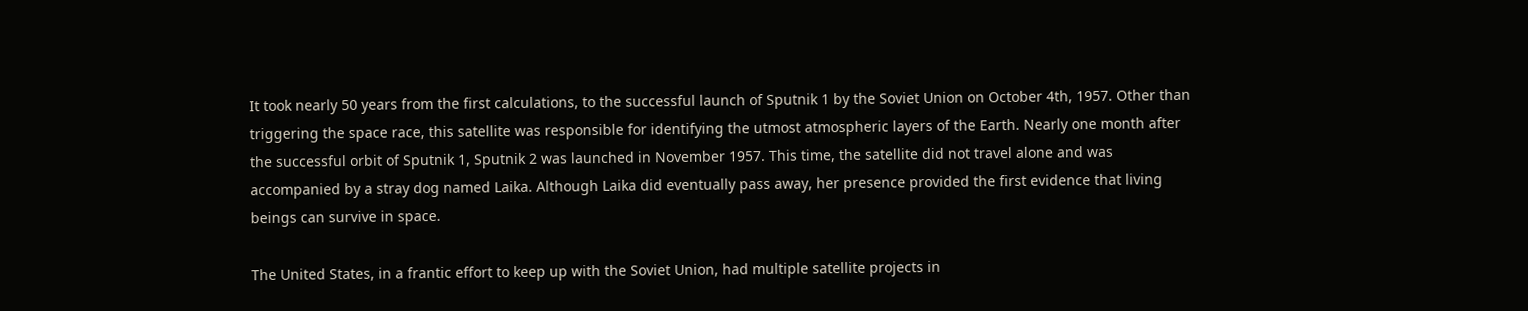It took nearly 50 years from the first calculations, to the successful launch of Sputnik 1 by the Soviet Union on October 4th, 1957. Other than triggering the space race, this satellite was responsible for identifying the utmost atmospheric layers of the Earth. Nearly one month after the successful orbit of Sputnik 1, Sputnik 2 was launched in November 1957. This time, the satellite did not travel alone and was accompanied by a stray dog named Laika. Although Laika did eventually pass away, her presence provided the first evidence that living beings can survive in space.

The United States, in a frantic effort to keep up with the Soviet Union, had multiple satellite projects in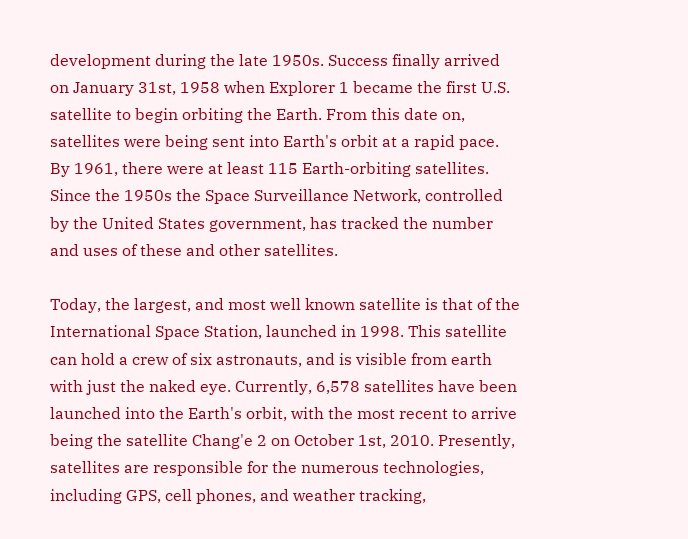development during the late 1950s. Success finally arrived on January 31st, 1958 when Explorer 1 became the first U.S. satellite to begin orbiting the Earth. From this date on, satellites were being sent into Earth's orbit at a rapid pace. By 1961, there were at least 115 Earth-orbiting satellites. Since the 1950s the Space Surveillance Network, controlled by the United States government, has tracked the number and uses of these and other satellites.

Today, the largest, and most well known satellite is that of the International Space Station, launched in 1998. This satellite can hold a crew of six astronauts, and is visible from earth with just the naked eye. Currently, 6,578 satellites have been launched into the Earth's orbit, with the most recent to arrive being the satellite Chang'e 2 on October 1st, 2010. Presently, satellites are responsible for the numerous technologies, including GPS, cell phones, and weather tracking,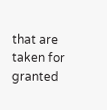that are taken for granted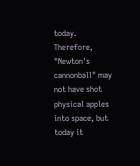today. Therefore, "Newton's cannonball" may not have shot physical apples into space, but today it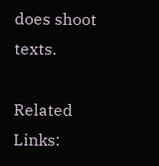does shoot texts.

Related Links: